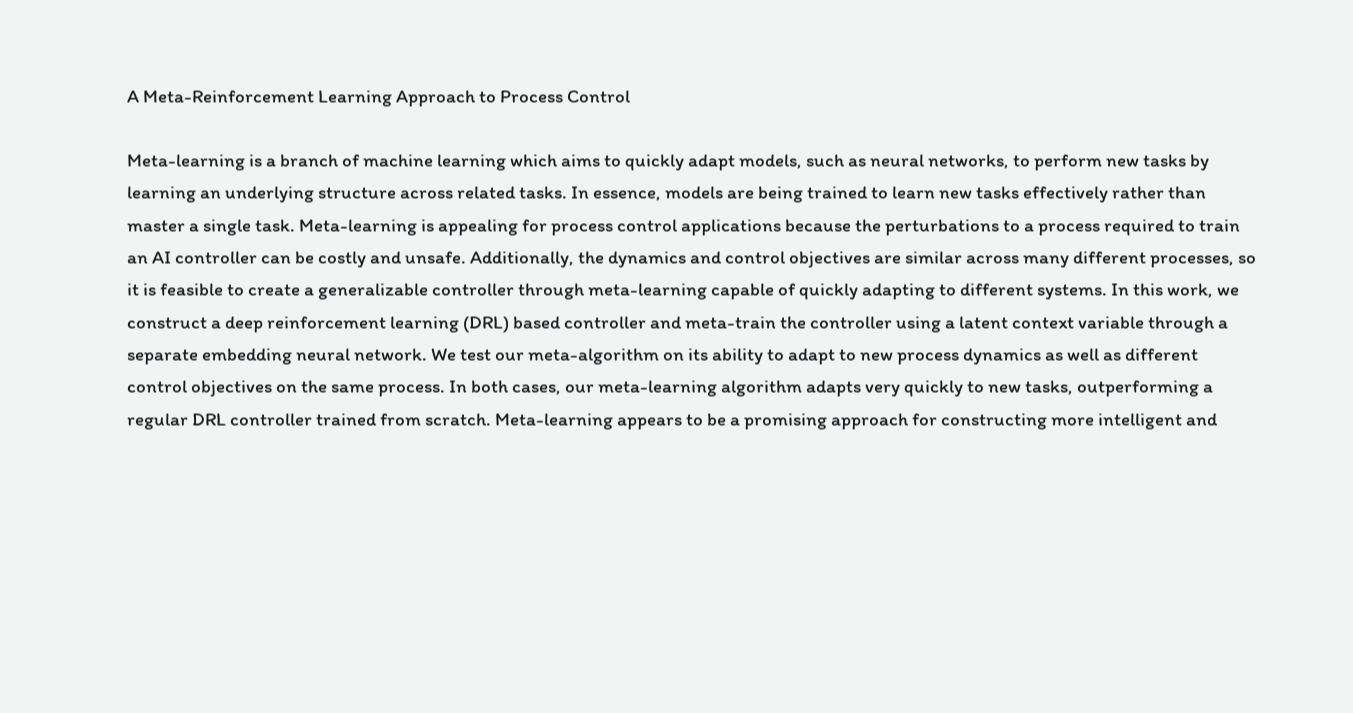A Meta-Reinforcement Learning Approach to Process Control

Meta-learning is a branch of machine learning which aims to quickly adapt models, such as neural networks, to perform new tasks by learning an underlying structure across related tasks. In essence, models are being trained to learn new tasks effectively rather than master a single task. Meta-learning is appealing for process control applications because the perturbations to a process required to train an AI controller can be costly and unsafe. Additionally, the dynamics and control objectives are similar across many different processes, so it is feasible to create a generalizable controller through meta-learning capable of quickly adapting to different systems. In this work, we construct a deep reinforcement learning (DRL) based controller and meta-train the controller using a latent context variable through a separate embedding neural network. We test our meta-algorithm on its ability to adapt to new process dynamics as well as different control objectives on the same process. In both cases, our meta-learning algorithm adapts very quickly to new tasks, outperforming a regular DRL controller trained from scratch. Meta-learning appears to be a promising approach for constructing more intelligent and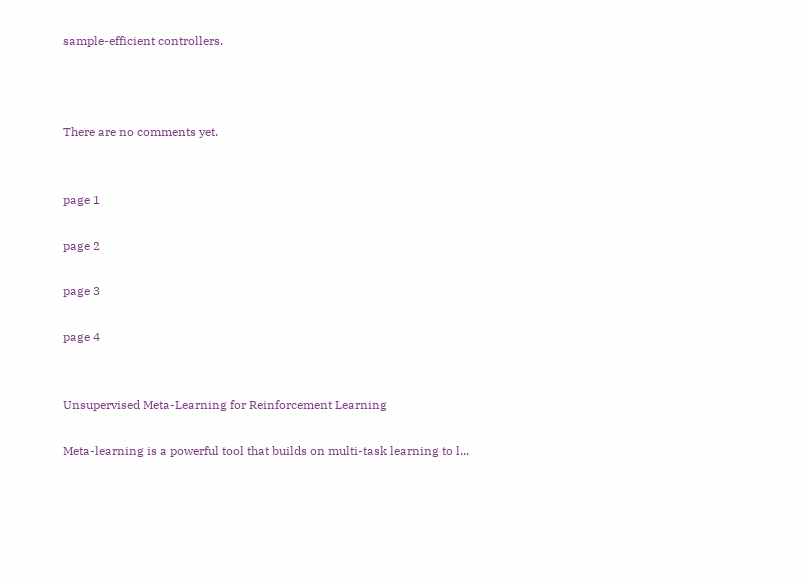sample-efficient controllers.



There are no comments yet.


page 1

page 2

page 3

page 4


Unsupervised Meta-Learning for Reinforcement Learning

Meta-learning is a powerful tool that builds on multi-task learning to l...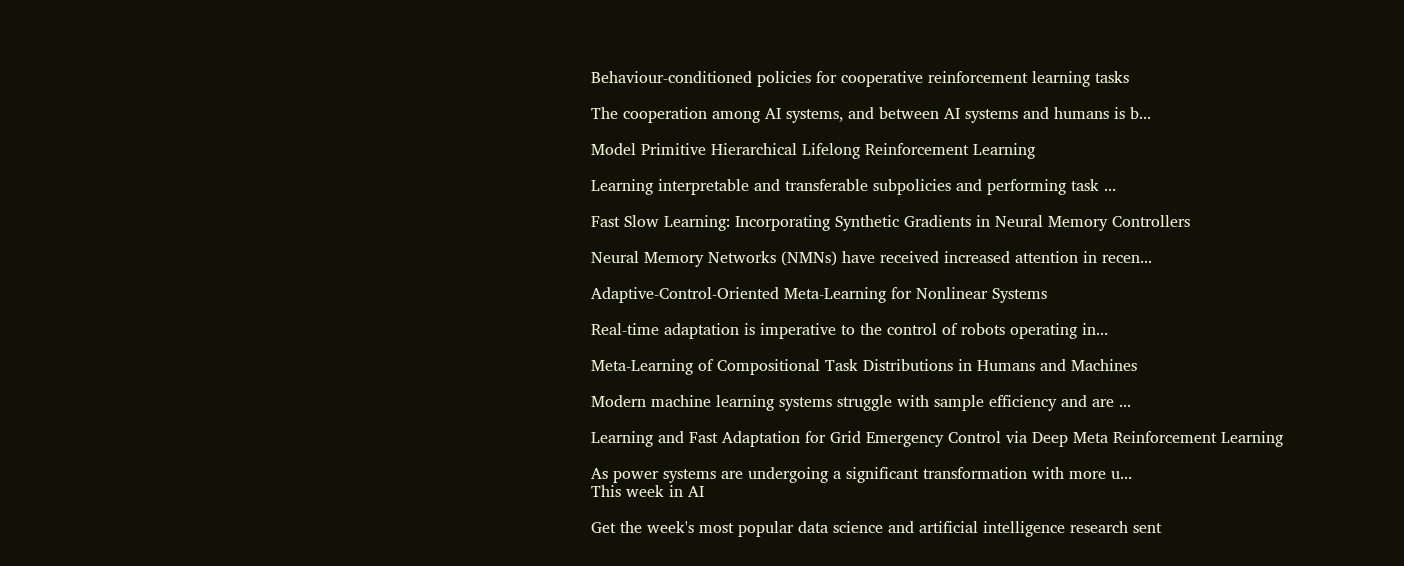Behaviour-conditioned policies for cooperative reinforcement learning tasks

The cooperation among AI systems, and between AI systems and humans is b...

Model Primitive Hierarchical Lifelong Reinforcement Learning

Learning interpretable and transferable subpolicies and performing task ...

Fast Slow Learning: Incorporating Synthetic Gradients in Neural Memory Controllers

Neural Memory Networks (NMNs) have received increased attention in recen...

Adaptive-Control-Oriented Meta-Learning for Nonlinear Systems

Real-time adaptation is imperative to the control of robots operating in...

Meta-Learning of Compositional Task Distributions in Humans and Machines

Modern machine learning systems struggle with sample efficiency and are ...

Learning and Fast Adaptation for Grid Emergency Control via Deep Meta Reinforcement Learning

As power systems are undergoing a significant transformation with more u...
This week in AI

Get the week's most popular data science and artificial intelligence research sent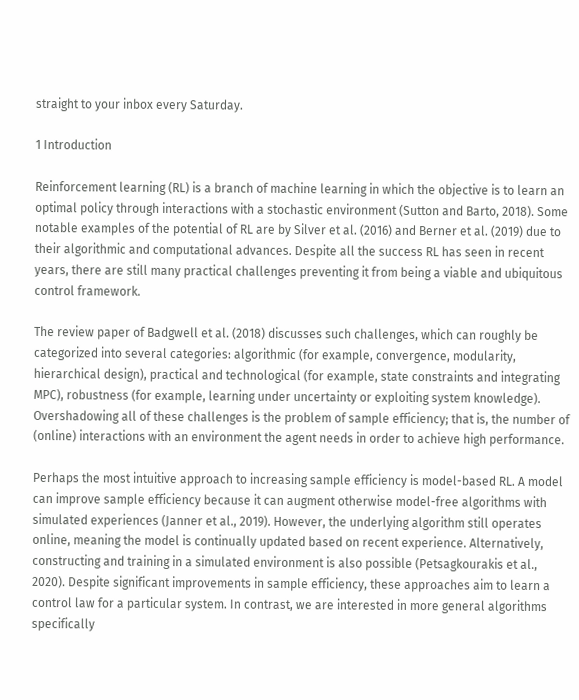straight to your inbox every Saturday.

1 Introduction

Reinforcement learning (RL) is a branch of machine learning in which the objective is to learn an optimal policy through interactions with a stochastic environment (Sutton and Barto, 2018). Some notable examples of the potential of RL are by Silver et al. (2016) and Berner et al. (2019) due to their algorithmic and computational advances. Despite all the success RL has seen in recent years, there are still many practical challenges preventing it from being a viable and ubiquitous control framework.

The review paper of Badgwell et al. (2018) discusses such challenges, which can roughly be categorized into several categories: algorithmic (for example, convergence, modularity, hierarchical design), practical and technological (for example, state constraints and integrating MPC), robustness (for example, learning under uncertainty or exploiting system knowledge). Overshadowing all of these challenges is the problem of sample efficiency; that is, the number of (online) interactions with an environment the agent needs in order to achieve high performance.

Perhaps the most intuitive approach to increasing sample efficiency is model-based RL. A model can improve sample efficiency because it can augment otherwise model-free algorithms with simulated experiences (Janner et al., 2019). However, the underlying algorithm still operates online, meaning the model is continually updated based on recent experience. Alternatively, constructing and training in a simulated environment is also possible (Petsagkourakis et al., 2020). Despite significant improvements in sample efficiency, these approaches aim to learn a control law for a particular system. In contrast, we are interested in more general algorithms specifically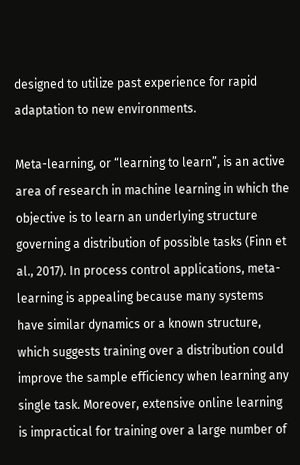designed to utilize past experience for rapid adaptation to new environments.

Meta-learning, or “learning to learn”, is an active area of research in machine learning in which the objective is to learn an underlying structure governing a distribution of possible tasks (Finn et al., 2017). In process control applications, meta-learning is appealing because many systems have similar dynamics or a known structure, which suggests training over a distribution could improve the sample efficiency when learning any single task. Moreover, extensive online learning is impractical for training over a large number of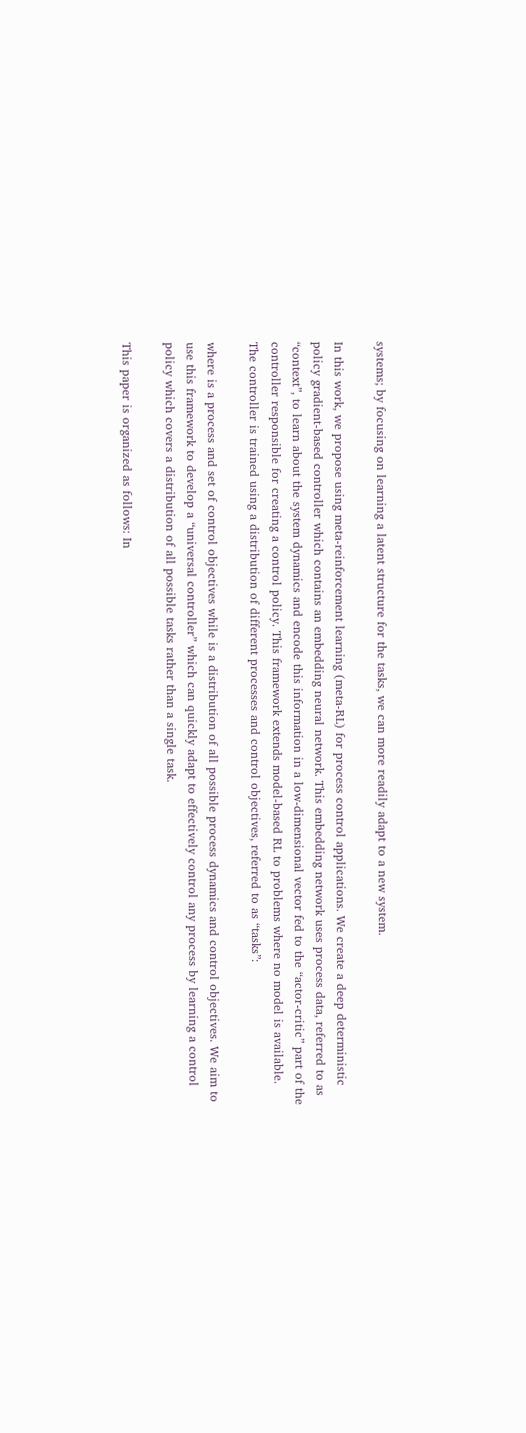systems; by focusing on learning a latent structure for the tasks, we can more readily adapt to a new system.

In this work, we propose using meta-reinforcement learning (meta-RL) for process control applications. We create a deep deterministic policy gradient-based controller which contains an embedding neural network. This embedding network uses process data, referred to as “context”, to learn about the system dynamics and encode this information in a low-dimensional vector fed to the “actor-critic” part of the controller responsible for creating a control policy. This framework extends model-based RL to problems where no model is available. The controller is trained using a distribution of different processes and control objectives, referred to as “tasks”:

where is a process and set of control objectives while is a distribution of all possible process dynamics and control objectives. We aim to use this framework to develop a “universal controller” which can quickly adapt to effectively control any process by learning a control policy which covers a distribution of all possible tasks rather than a single task.

This paper is organized as follows: In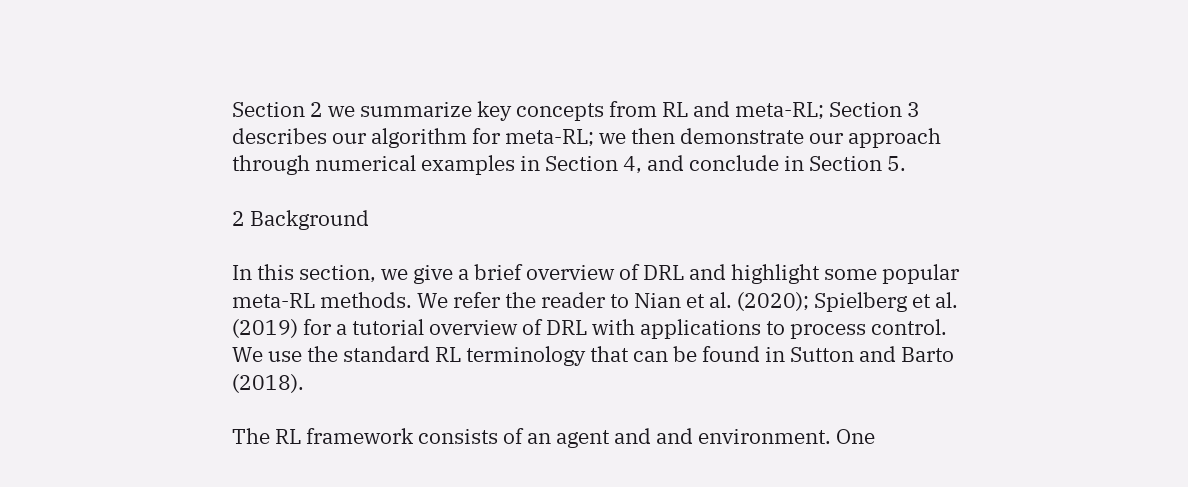Section 2 we summarize key concepts from RL and meta-RL; Section 3 describes our algorithm for meta-RL; we then demonstrate our approach through numerical examples in Section 4, and conclude in Section 5.

2 Background

In this section, we give a brief overview of DRL and highlight some popular meta-RL methods. We refer the reader to Nian et al. (2020); Spielberg et al. (2019) for a tutorial overview of DRL with applications to process control. We use the standard RL terminology that can be found in Sutton and Barto (2018).

The RL framework consists of an agent and and environment. One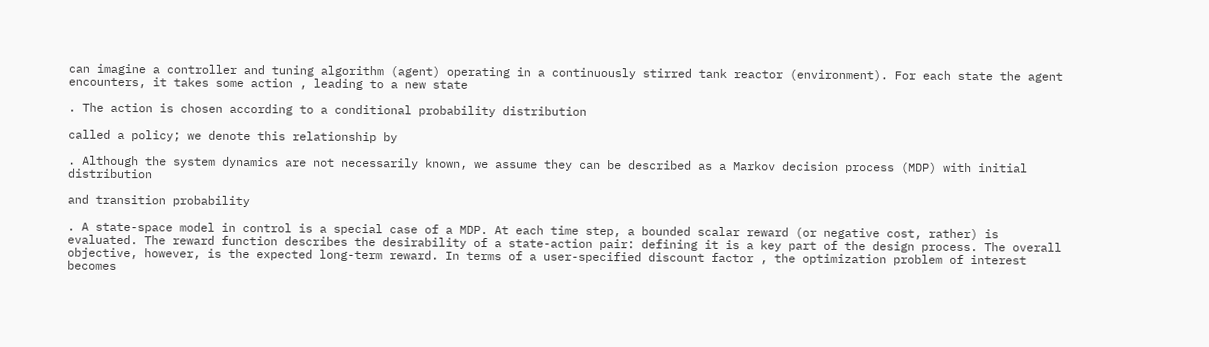can imagine a controller and tuning algorithm (agent) operating in a continuously stirred tank reactor (environment). For each state the agent encounters, it takes some action , leading to a new state

. The action is chosen according to a conditional probability distribution

called a policy; we denote this relationship by

. Although the system dynamics are not necessarily known, we assume they can be described as a Markov decision process (MDP) with initial distribution

and transition probability

. A state-space model in control is a special case of a MDP. At each time step, a bounded scalar reward (or negative cost, rather) is evaluated. The reward function describes the desirability of a state-action pair: defining it is a key part of the design process. The overall objective, however, is the expected long-term reward. In terms of a user-specified discount factor , the optimization problem of interest becomes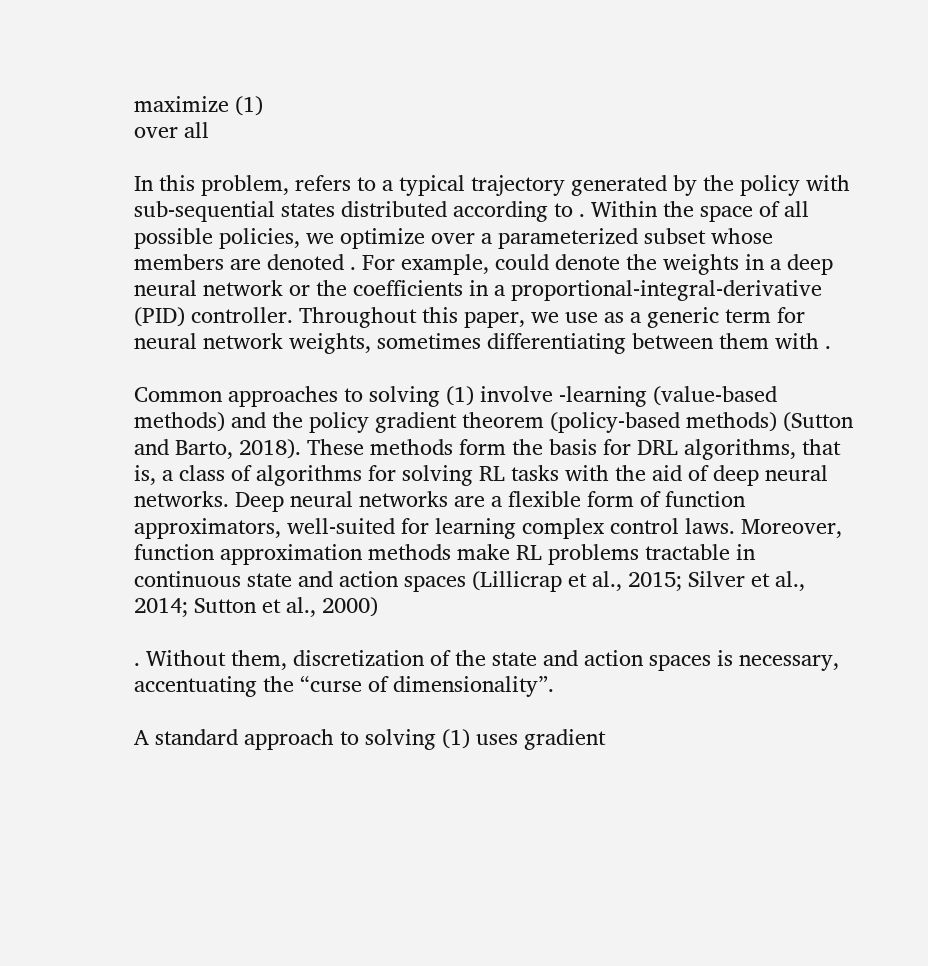maximize (1)
over all

In this problem, refers to a typical trajectory generated by the policy with sub-sequential states distributed according to . Within the space of all possible policies, we optimize over a parameterized subset whose members are denoted . For example, could denote the weights in a deep neural network or the coefficients in a proportional-integral-derivative (PID) controller. Throughout this paper, we use as a generic term for neural network weights, sometimes differentiating between them with .

Common approaches to solving (1) involve -learning (value-based methods) and the policy gradient theorem (policy-based methods) (Sutton and Barto, 2018). These methods form the basis for DRL algorithms, that is, a class of algorithms for solving RL tasks with the aid of deep neural networks. Deep neural networks are a flexible form of function approximators, well-suited for learning complex control laws. Moreover, function approximation methods make RL problems tractable in continuous state and action spaces (Lillicrap et al., 2015; Silver et al., 2014; Sutton et al., 2000)

. Without them, discretization of the state and action spaces is necessary, accentuating the “curse of dimensionality”.

A standard approach to solving (1) uses gradient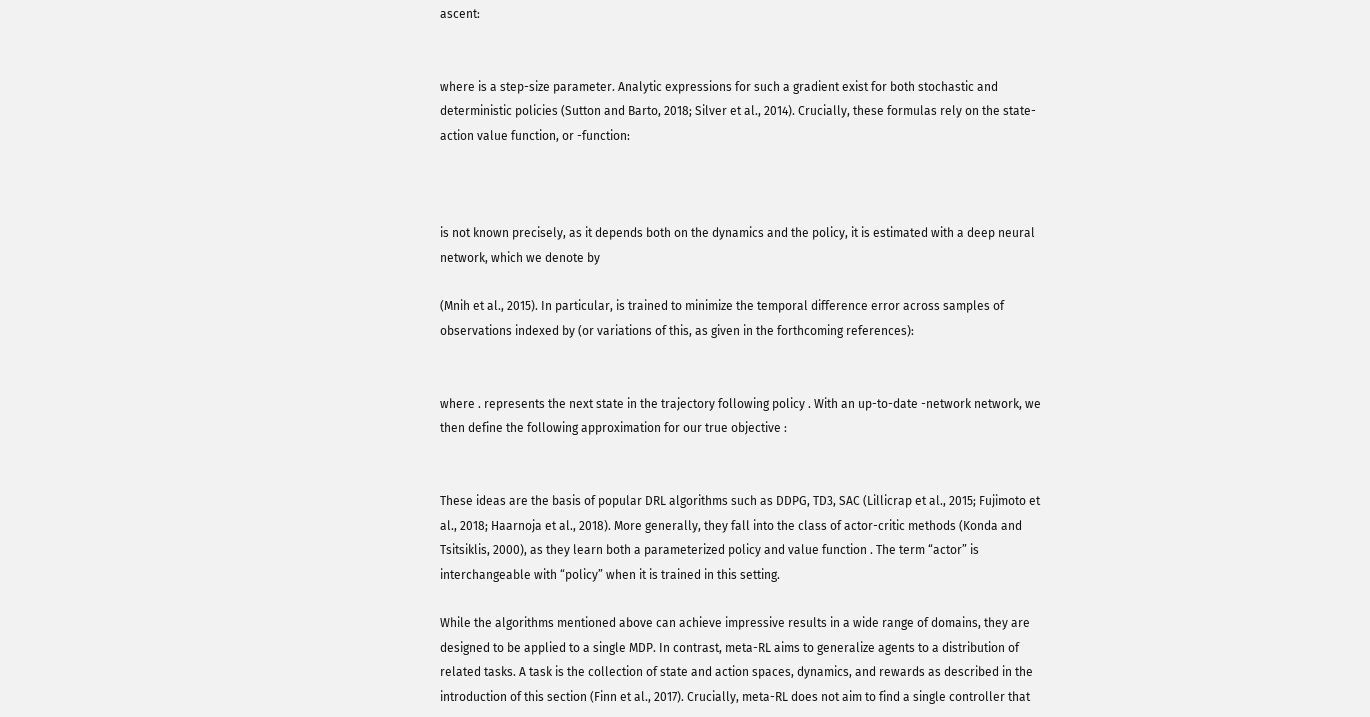ascent:


where is a step-size parameter. Analytic expressions for such a gradient exist for both stochastic and deterministic policies (Sutton and Barto, 2018; Silver et al., 2014). Crucially, these formulas rely on the state-action value function, or -function:



is not known precisely, as it depends both on the dynamics and the policy, it is estimated with a deep neural network, which we denote by

(Mnih et al., 2015). In particular, is trained to minimize the temporal difference error across samples of observations indexed by (or variations of this, as given in the forthcoming references):


where . represents the next state in the trajectory following policy . With an up-to-date -network network, we then define the following approximation for our true objective :


These ideas are the basis of popular DRL algorithms such as DDPG, TD3, SAC (Lillicrap et al., 2015; Fujimoto et al., 2018; Haarnoja et al., 2018). More generally, they fall into the class of actor-critic methods (Konda and Tsitsiklis, 2000), as they learn both a parameterized policy and value function . The term “actor” is interchangeable with “policy” when it is trained in this setting.

While the algorithms mentioned above can achieve impressive results in a wide range of domains, they are designed to be applied to a single MDP. In contrast, meta-RL aims to generalize agents to a distribution of related tasks. A task is the collection of state and action spaces, dynamics, and rewards as described in the introduction of this section (Finn et al., 2017). Crucially, meta-RL does not aim to find a single controller that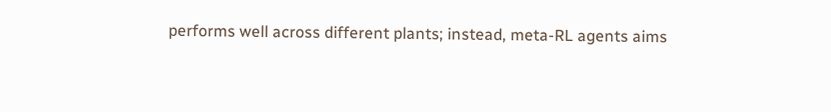performs well across different plants; instead, meta-RL agents aims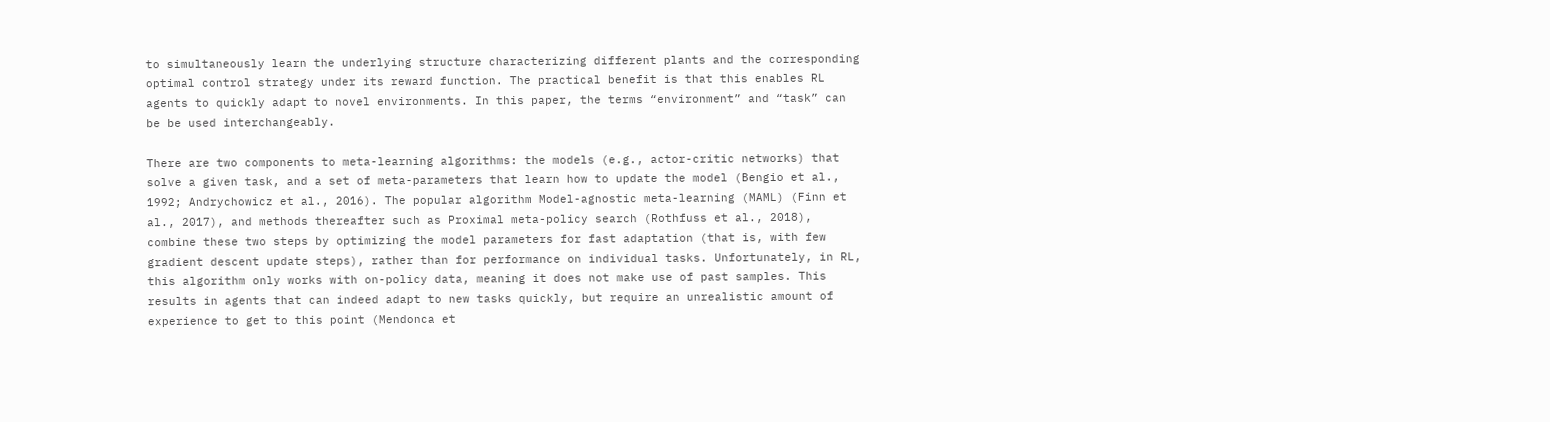to simultaneously learn the underlying structure characterizing different plants and the corresponding optimal control strategy under its reward function. The practical benefit is that this enables RL agents to quickly adapt to novel environments. In this paper, the terms “environment” and “task” can be be used interchangeably.

There are two components to meta-learning algorithms: the models (e.g., actor-critic networks) that solve a given task, and a set of meta-parameters that learn how to update the model (Bengio et al., 1992; Andrychowicz et al., 2016). The popular algorithm Model-agnostic meta-learning (MAML) (Finn et al., 2017), and methods thereafter such as Proximal meta-policy search (Rothfuss et al., 2018), combine these two steps by optimizing the model parameters for fast adaptation (that is, with few gradient descent update steps), rather than for performance on individual tasks. Unfortunately, in RL, this algorithm only works with on-policy data, meaning it does not make use of past samples. This results in agents that can indeed adapt to new tasks quickly, but require an unrealistic amount of experience to get to this point (Mendonca et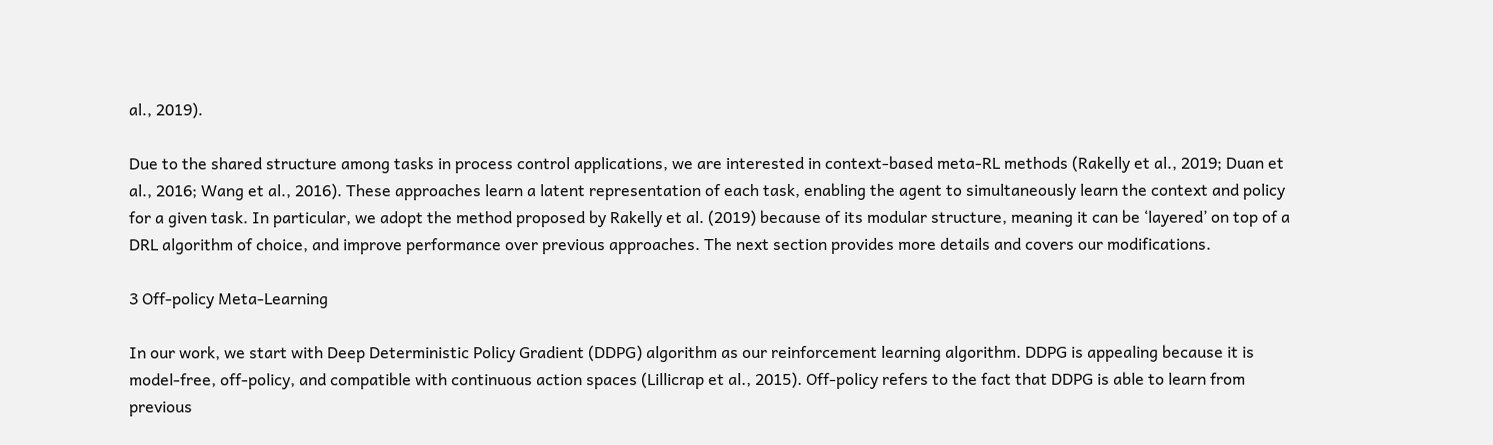al., 2019).

Due to the shared structure among tasks in process control applications, we are interested in context-based meta-RL methods (Rakelly et al., 2019; Duan et al., 2016; Wang et al., 2016). These approaches learn a latent representation of each task, enabling the agent to simultaneously learn the context and policy for a given task. In particular, we adopt the method proposed by Rakelly et al. (2019) because of its modular structure, meaning it can be ‘layered’ on top of a DRL algorithm of choice, and improve performance over previous approaches. The next section provides more details and covers our modifications.

3 Off-policy Meta-Learning

In our work, we start with Deep Deterministic Policy Gradient (DDPG) algorithm as our reinforcement learning algorithm. DDPG is appealing because it is model-free, off-policy, and compatible with continuous action spaces (Lillicrap et al., 2015). Off-policy refers to the fact that DDPG is able to learn from previous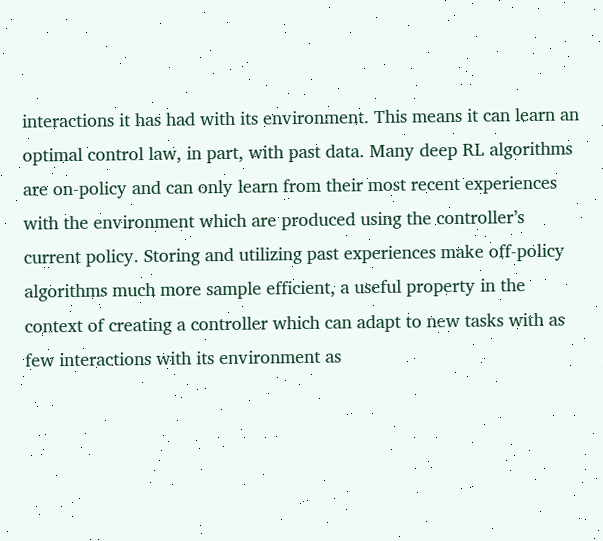interactions it has had with its environment. This means it can learn an optimal control law, in part, with past data. Many deep RL algorithms are on-policy and can only learn from their most recent experiences with the environment which are produced using the controller’s current policy. Storing and utilizing past experiences make off-policy algorithms much more sample efficient, a useful property in the context of creating a controller which can adapt to new tasks with as few interactions with its environment as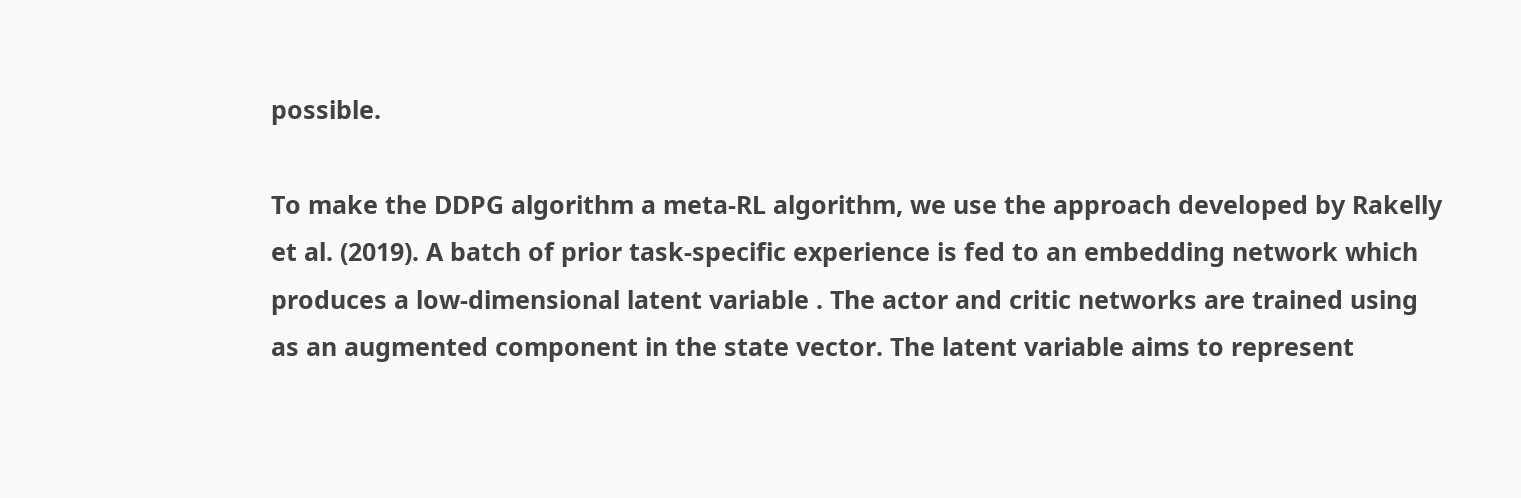possible.

To make the DDPG algorithm a meta-RL algorithm, we use the approach developed by Rakelly et al. (2019). A batch of prior task-specific experience is fed to an embedding network which produces a low-dimensional latent variable . The actor and critic networks are trained using as an augmented component in the state vector. The latent variable aims to represent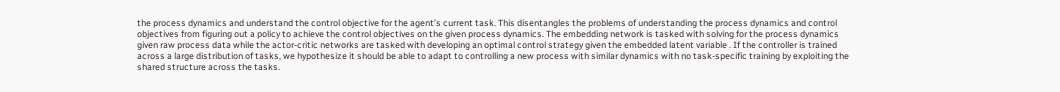the process dynamics and understand the control objective for the agent’s current task. This disentangles the problems of understanding the process dynamics and control objectives from figuring out a policy to achieve the control objectives on the given process dynamics. The embedding network is tasked with solving for the process dynamics given raw process data while the actor-critic networks are tasked with developing an optimal control strategy given the embedded latent variable . If the controller is trained across a large distribution of tasks, we hypothesize it should be able to adapt to controlling a new process with similar dynamics with no task-specific training by exploiting the shared structure across the tasks.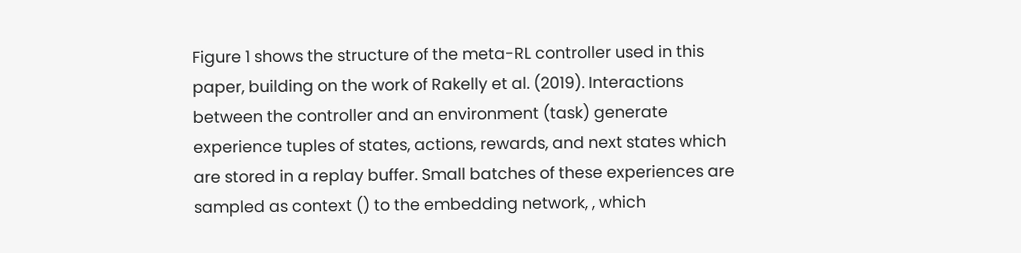Figure 1 shows the structure of the meta-RL controller used in this paper, building on the work of Rakelly et al. (2019). Interactions between the controller and an environment (task) generate experience tuples of states, actions, rewards, and next states which are stored in a replay buffer. Small batches of these experiences are sampled as context () to the embedding network, , which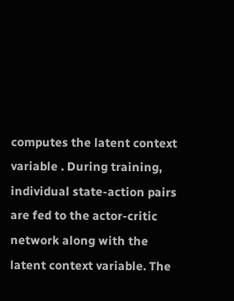computes the latent context variable . During training, individual state-action pairs are fed to the actor-critic network along with the latent context variable. The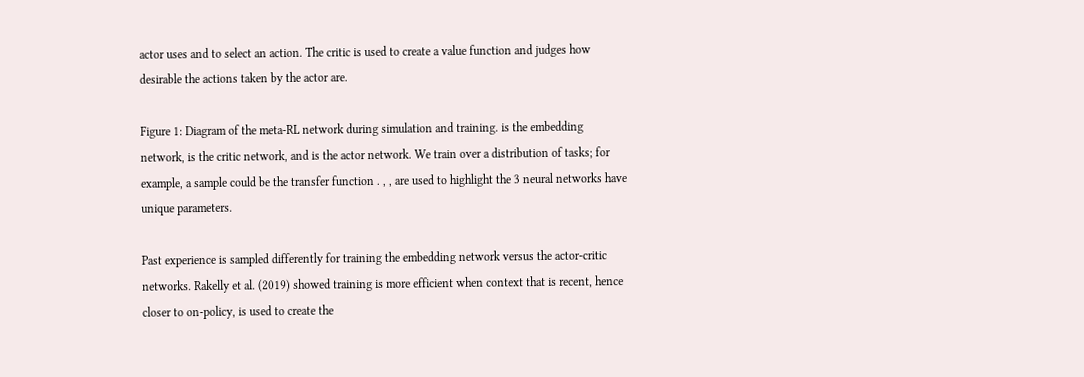actor uses and to select an action. The critic is used to create a value function and judges how desirable the actions taken by the actor are.

Figure 1: Diagram of the meta-RL network during simulation and training. is the embedding network, is the critic network, and is the actor network. We train over a distribution of tasks; for example, a sample could be the transfer function . , , are used to highlight the 3 neural networks have unique parameters.

Past experience is sampled differently for training the embedding network versus the actor-critic networks. Rakelly et al. (2019) showed training is more efficient when context that is recent, hence closer to on-policy, is used to create the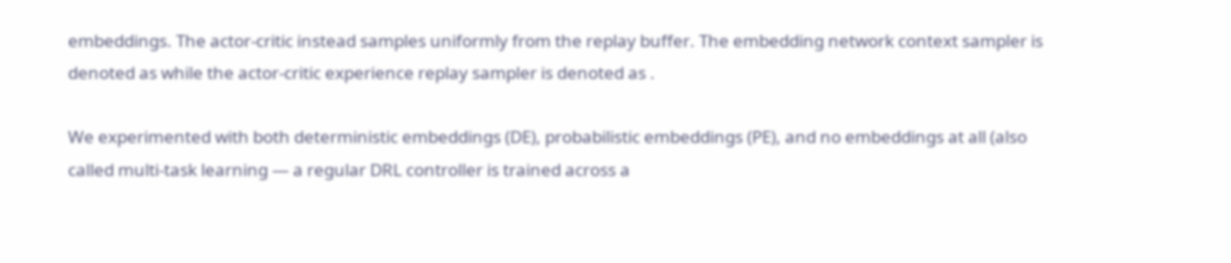embeddings. The actor-critic instead samples uniformly from the replay buffer. The embedding network context sampler is denoted as while the actor-critic experience replay sampler is denoted as .

We experimented with both deterministic embeddings (DE), probabilistic embeddings (PE), and no embeddings at all (also called multi-task learning — a regular DRL controller is trained across a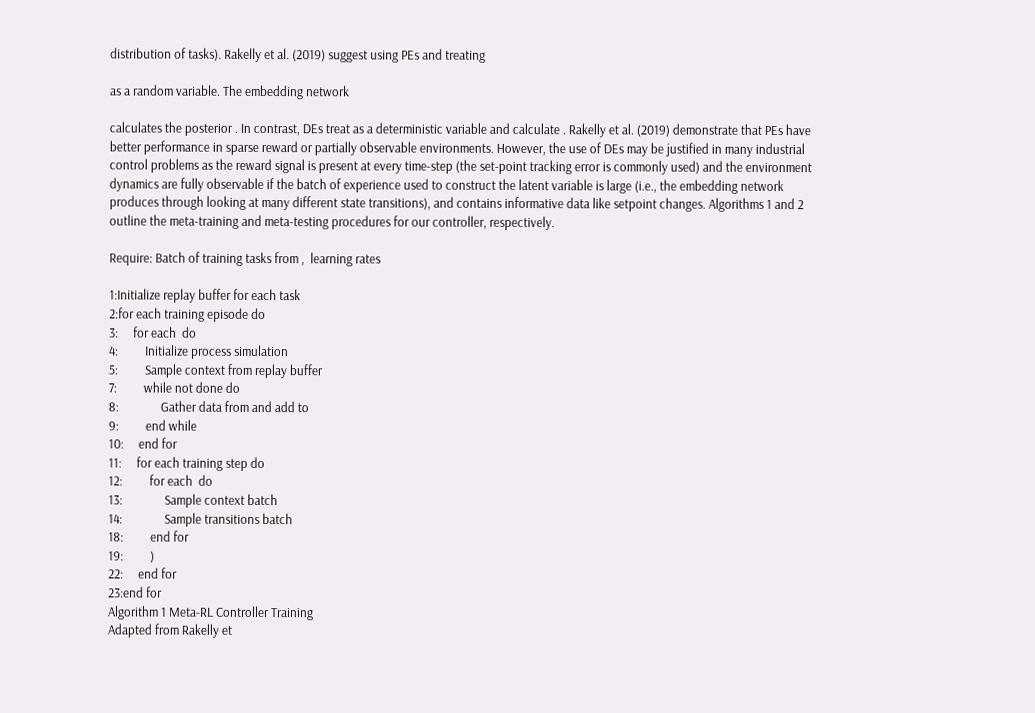distribution of tasks). Rakelly et al. (2019) suggest using PEs and treating

as a random variable. The embedding network

calculates the posterior . In contrast, DEs treat as a deterministic variable and calculate . Rakelly et al. (2019) demonstrate that PEs have better performance in sparse reward or partially observable environments. However, the use of DEs may be justified in many industrial control problems as the reward signal is present at every time-step (the set-point tracking error is commonly used) and the environment dynamics are fully observable if the batch of experience used to construct the latent variable is large (i.e., the embedding network produces through looking at many different state transitions), and contains informative data like setpoint changes. Algorithms 1 and 2 outline the meta-training and meta-testing procedures for our controller, respectively.

Require: Batch of training tasks from ,  learning rates

1:Initialize replay buffer for each task
2:for each training episode do
3:     for each  do
4:         Initialize process simulation
5:         Sample context from replay buffer
7:         while not done do
8:              Gather data from and add to
9:         end while
10:     end for
11:     for each training step do
12:         for each  do
13:              Sample context batch
14:              Sample transitions batch
18:         end for
19:         )
22:     end for
23:end for
Algorithm 1 Meta-RL Controller Training
Adapted from Rakelly et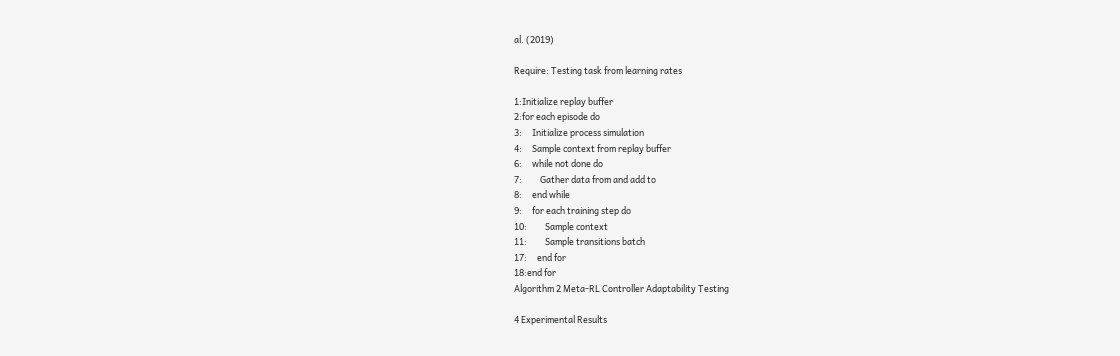al. (2019)

Require: Testing task from learning rates

1:Initialize replay buffer
2:for each episode do
3:     Initialize process simulation
4:     Sample context from replay buffer
6:     while not done do
7:         Gather data from and add to
8:     end while
9:     for each training step do
10:         Sample context
11:         Sample transitions batch
17:     end for
18:end for
Algorithm 2 Meta-RL Controller Adaptability Testing

4 Experimental Results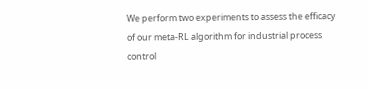We perform two experiments to assess the efficacy of our meta-RL algorithm for industrial process control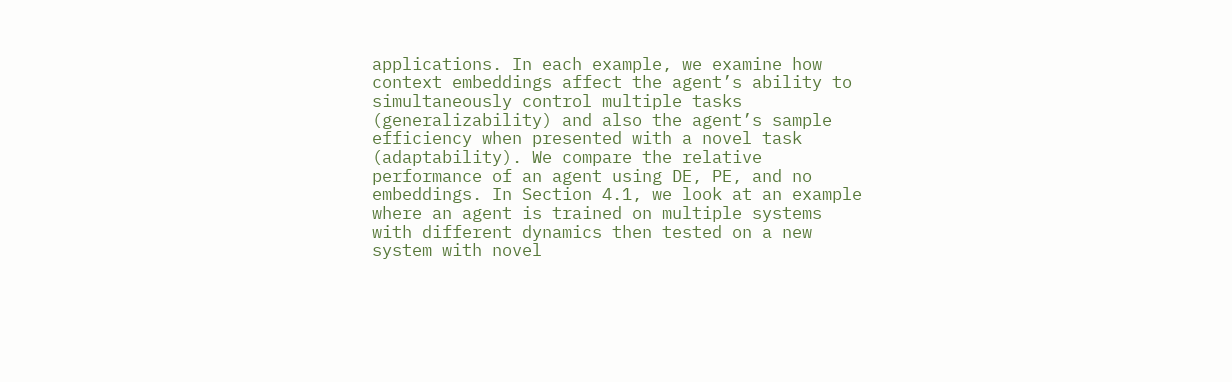applications. In each example, we examine how context embeddings affect the agent’s ability to simultaneously control multiple tasks (generalizability) and also the agent’s sample efficiency when presented with a novel task (adaptability). We compare the relative performance of an agent using DE, PE, and no embeddings. In Section 4.1, we look at an example where an agent is trained on multiple systems with different dynamics then tested on a new system with novel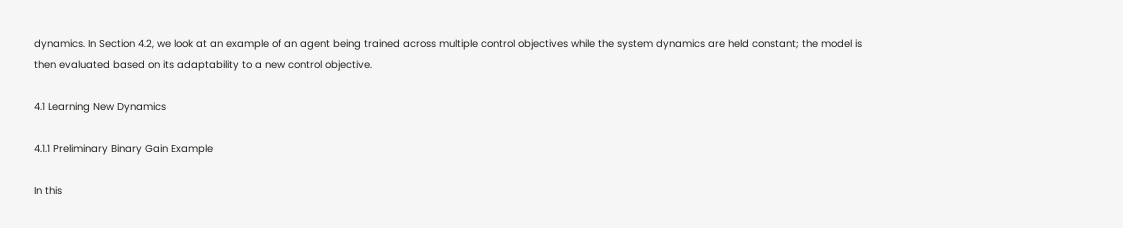dynamics. In Section 4.2, we look at an example of an agent being trained across multiple control objectives while the system dynamics are held constant; the model is then evaluated based on its adaptability to a new control objective.

4.1 Learning New Dynamics

4.1.1 Preliminary Binary Gain Example

In this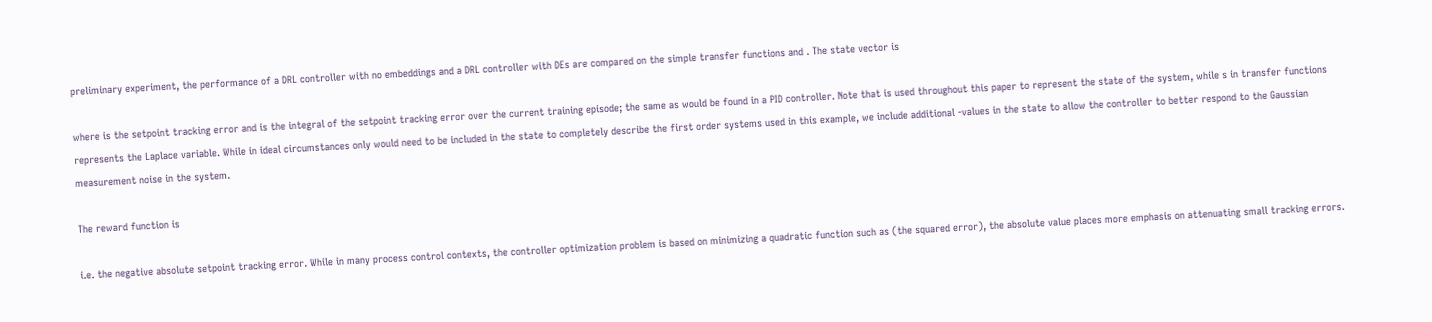preliminary experiment, the performance of a DRL controller with no embeddings and a DRL controller with DEs are compared on the simple transfer functions and . The state vector is

where is the setpoint tracking error and is the integral of the setpoint tracking error over the current training episode; the same as would be found in a PID controller. Note that is used throughout this paper to represent the state of the system, while s in transfer functions represents the Laplace variable. While in ideal circumstances only would need to be included in the state to completely describe the first order systems used in this example, we include additional -values in the state to allow the controller to better respond to the Gaussian measurement noise in the system.

The reward function is

i.e. the negative absolute setpoint tracking error. While in many process control contexts, the controller optimization problem is based on minimizing a quadratic function such as (the squared error), the absolute value places more emphasis on attenuating small tracking errors.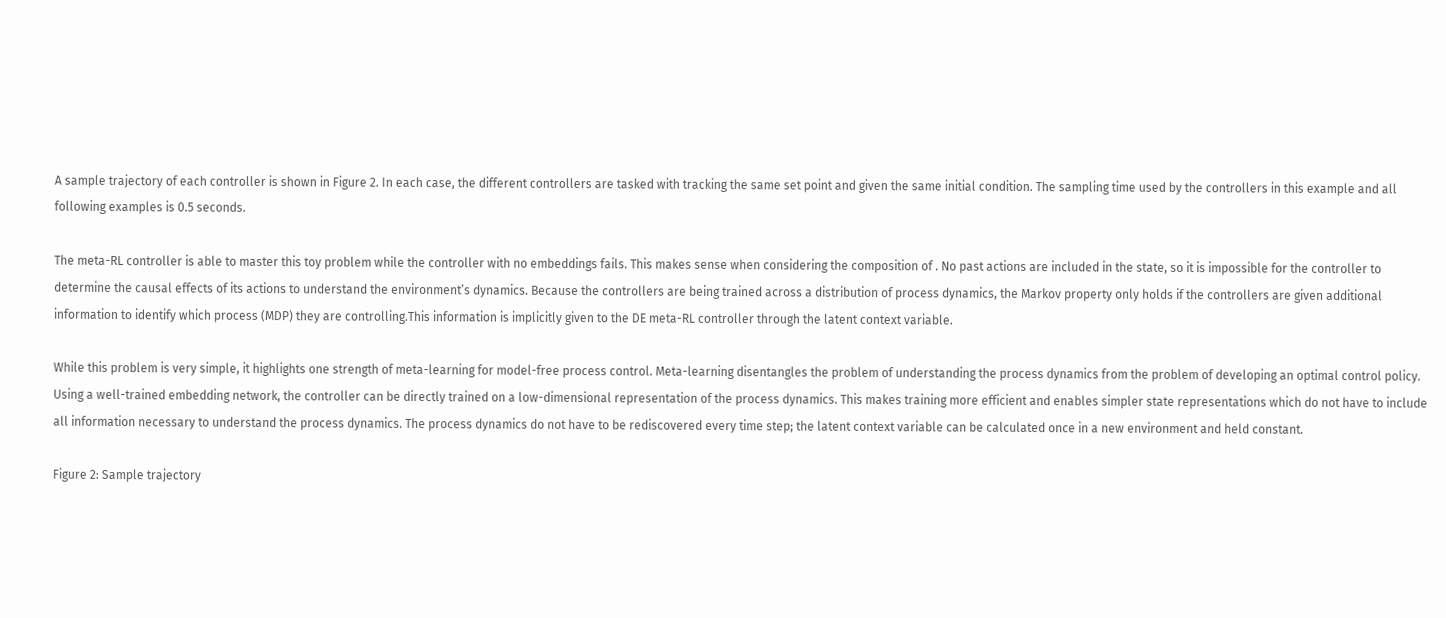A sample trajectory of each controller is shown in Figure 2. In each case, the different controllers are tasked with tracking the same set point and given the same initial condition. The sampling time used by the controllers in this example and all following examples is 0.5 seconds.

The meta-RL controller is able to master this toy problem while the controller with no embeddings fails. This makes sense when considering the composition of . No past actions are included in the state, so it is impossible for the controller to determine the causal effects of its actions to understand the environment’s dynamics. Because the controllers are being trained across a distribution of process dynamics, the Markov property only holds if the controllers are given additional information to identify which process (MDP) they are controlling.This information is implicitly given to the DE meta-RL controller through the latent context variable.

While this problem is very simple, it highlights one strength of meta-learning for model-free process control. Meta-learning disentangles the problem of understanding the process dynamics from the problem of developing an optimal control policy. Using a well-trained embedding network, the controller can be directly trained on a low-dimensional representation of the process dynamics. This makes training more efficient and enables simpler state representations which do not have to include all information necessary to understand the process dynamics. The process dynamics do not have to be rediscovered every time step; the latent context variable can be calculated once in a new environment and held constant.

Figure 2: Sample trajectory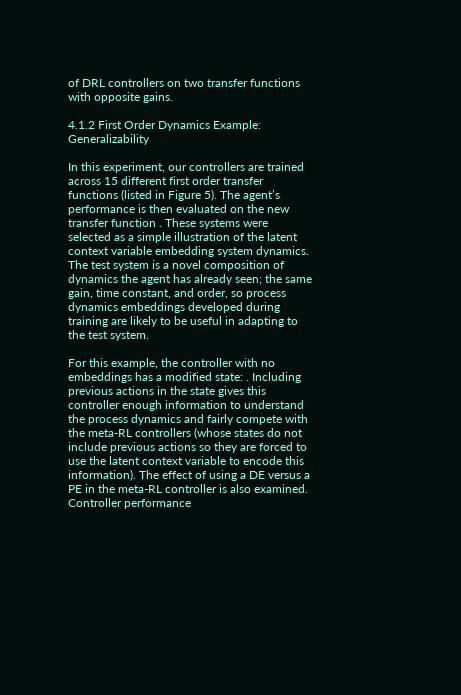of DRL controllers on two transfer functions with opposite gains.

4.1.2 First Order Dynamics Example: Generalizability

In this experiment, our controllers are trained across 15 different first order transfer functions (listed in Figure 5). The agent’s performance is then evaluated on the new transfer function . These systems were selected as a simple illustration of the latent context variable embedding system dynamics. The test system is a novel composition of dynamics the agent has already seen; the same gain, time constant, and order, so process dynamics embeddings developed during training are likely to be useful in adapting to the test system.

For this example, the controller with no embeddings has a modified state: . Including previous actions in the state gives this controller enough information to understand the process dynamics and fairly compete with the meta-RL controllers (whose states do not include previous actions so they are forced to use the latent context variable to encode this information). The effect of using a DE versus a PE in the meta-RL controller is also examined. Controller performance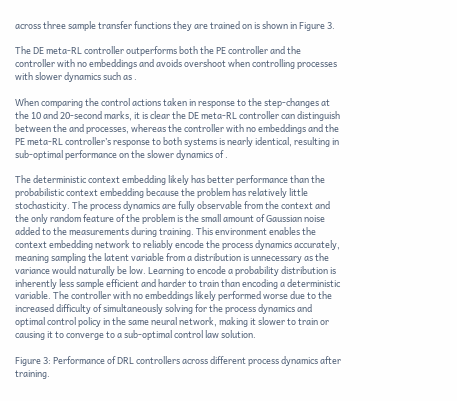across three sample transfer functions they are trained on is shown in Figure 3.

The DE meta-RL controller outperforms both the PE controller and the controller with no embeddings and avoids overshoot when controlling processes with slower dynamics such as .

When comparing the control actions taken in response to the step-changes at the 10 and 20-second marks, it is clear the DE meta-RL controller can distinguish between the and processes, whereas the controller with no embeddings and the PE meta-RL controller’s response to both systems is nearly identical, resulting in sub-optimal performance on the slower dynamics of .

The deterministic context embedding likely has better performance than the probabilistic context embedding because the problem has relatively little stochasticity. The process dynamics are fully observable from the context and the only random feature of the problem is the small amount of Gaussian noise added to the measurements during training. This environment enables the context embedding network to reliably encode the process dynamics accurately, meaning sampling the latent variable from a distribution is unnecessary as the variance would naturally be low. Learning to encode a probability distribution is inherently less sample efficient and harder to train than encoding a deterministic variable. The controller with no embeddings likely performed worse due to the increased difficulty of simultaneously solving for the process dynamics and optimal control policy in the same neural network, making it slower to train or causing it to converge to a sub-optimal control law solution.

Figure 3: Performance of DRL controllers across different process dynamics after training.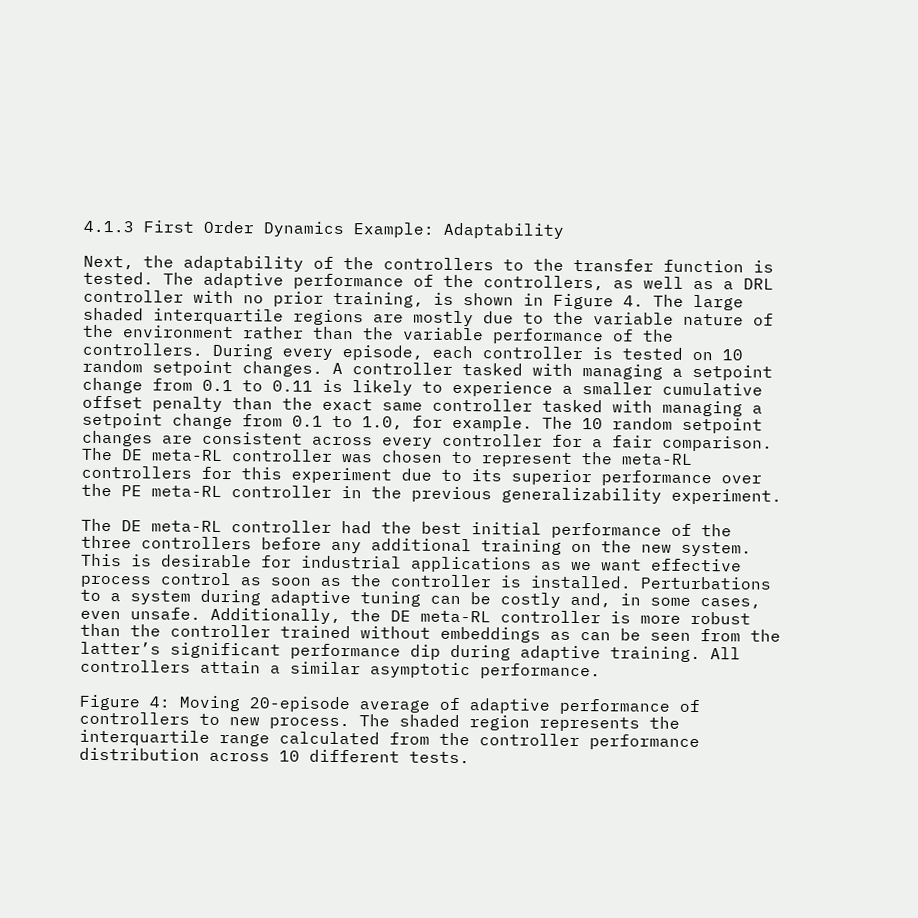4.1.3 First Order Dynamics Example: Adaptability

Next, the adaptability of the controllers to the transfer function is tested. The adaptive performance of the controllers, as well as a DRL controller with no prior training, is shown in Figure 4. The large shaded interquartile regions are mostly due to the variable nature of the environment rather than the variable performance of the controllers. During every episode, each controller is tested on 10 random setpoint changes. A controller tasked with managing a setpoint change from 0.1 to 0.11 is likely to experience a smaller cumulative offset penalty than the exact same controller tasked with managing a setpoint change from 0.1 to 1.0, for example. The 10 random setpoint changes are consistent across every controller for a fair comparison. The DE meta-RL controller was chosen to represent the meta-RL controllers for this experiment due to its superior performance over the PE meta-RL controller in the previous generalizability experiment.

The DE meta-RL controller had the best initial performance of the three controllers before any additional training on the new system. This is desirable for industrial applications as we want effective process control as soon as the controller is installed. Perturbations to a system during adaptive tuning can be costly and, in some cases, even unsafe. Additionally, the DE meta-RL controller is more robust than the controller trained without embeddings as can be seen from the latter’s significant performance dip during adaptive training. All controllers attain a similar asymptotic performance.

Figure 4: Moving 20-episode average of adaptive performance of controllers to new process. The shaded region represents the interquartile range calculated from the controller performance distribution across 10 different tests.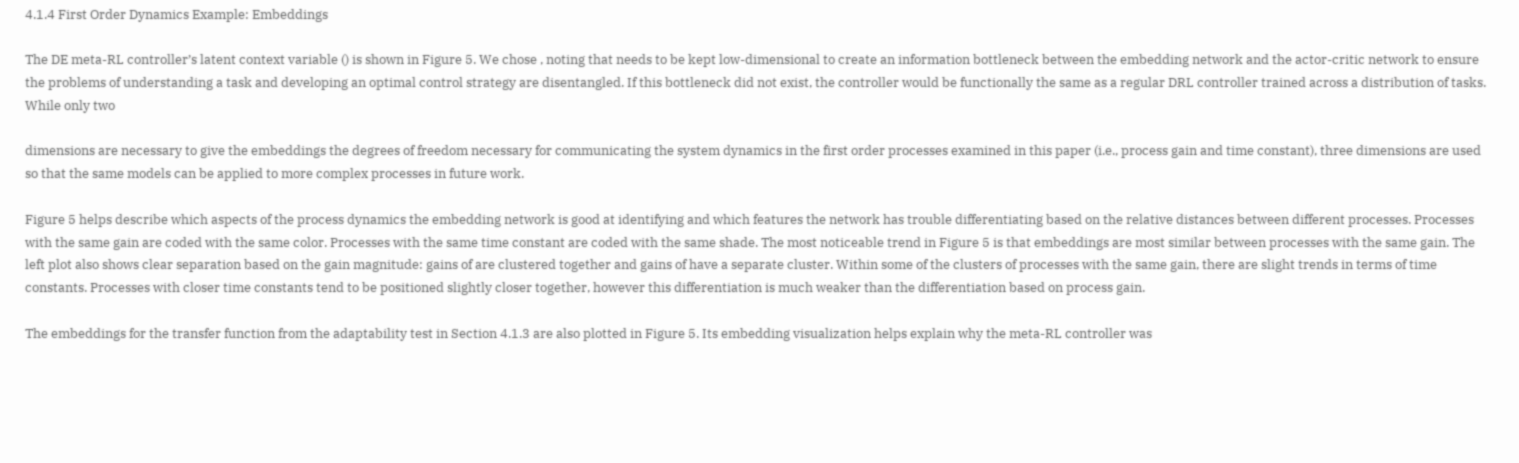4.1.4 First Order Dynamics Example: Embeddings

The DE meta-RL controller’s latent context variable () is shown in Figure 5. We chose , noting that needs to be kept low-dimensional to create an information bottleneck between the embedding network and the actor-critic network to ensure the problems of understanding a task and developing an optimal control strategy are disentangled. If this bottleneck did not exist, the controller would be functionally the same as a regular DRL controller trained across a distribution of tasks. While only two

dimensions are necessary to give the embeddings the degrees of freedom necessary for communicating the system dynamics in the first order processes examined in this paper (i.e., process gain and time constant), three dimensions are used so that the same models can be applied to more complex processes in future work.

Figure 5 helps describe which aspects of the process dynamics the embedding network is good at identifying and which features the network has trouble differentiating based on the relative distances between different processes. Processes with the same gain are coded with the same color. Processes with the same time constant are coded with the same shade. The most noticeable trend in Figure 5 is that embeddings are most similar between processes with the same gain. The left plot also shows clear separation based on the gain magnitude: gains of are clustered together and gains of have a separate cluster. Within some of the clusters of processes with the same gain, there are slight trends in terms of time constants. Processes with closer time constants tend to be positioned slightly closer together, however this differentiation is much weaker than the differentiation based on process gain.

The embeddings for the transfer function from the adaptability test in Section 4.1.3 are also plotted in Figure 5. Its embedding visualization helps explain why the meta-RL controller was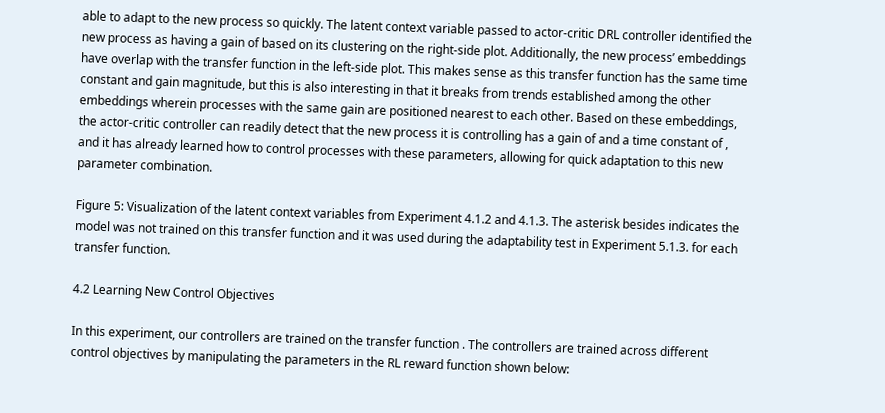able to adapt to the new process so quickly. The latent context variable passed to actor-critic DRL controller identified the new process as having a gain of based on its clustering on the right-side plot. Additionally, the new process’ embeddings have overlap with the transfer function in the left-side plot. This makes sense as this transfer function has the same time constant and gain magnitude, but this is also interesting in that it breaks from trends established among the other embeddings wherein processes with the same gain are positioned nearest to each other. Based on these embeddings, the actor-critic controller can readily detect that the new process it is controlling has a gain of and a time constant of , and it has already learned how to control processes with these parameters, allowing for quick adaptation to this new parameter combination.

Figure 5: Visualization of the latent context variables from Experiment 4.1.2 and 4.1.3. The asterisk besides indicates the model was not trained on this transfer function and it was used during the adaptability test in Experiment 5.1.3. for each transfer function.

4.2 Learning New Control Objectives

In this experiment, our controllers are trained on the transfer function . The controllers are trained across different control objectives by manipulating the parameters in the RL reward function shown below: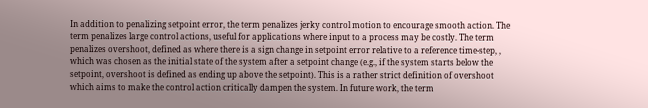In addition to penalizing setpoint error, the term penalizes jerky control motion to encourage smooth action. The term penalizes large control actions, useful for applications where input to a process may be costly. The term penalizes overshoot, defined as where there is a sign change in setpoint error relative to a reference time-step, , which was chosen as the initial state of the system after a setpoint change (e.g., if the system starts below the setpoint, overshoot is defined as ending up above the setpoint). This is a rather strict definition of overshoot which aims to make the control action critically dampen the system. In future work, the term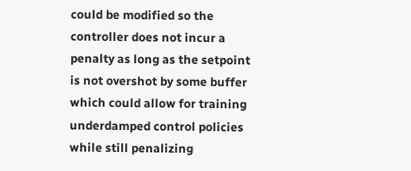could be modified so the controller does not incur a penalty as long as the setpoint is not overshot by some buffer which could allow for training underdamped control policies while still penalizing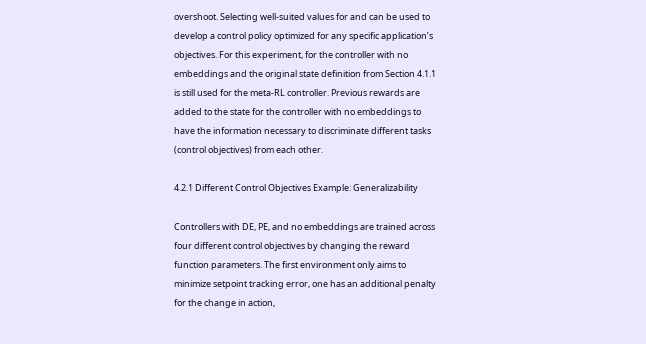overshoot. Selecting well-suited values for and can be used to develop a control policy optimized for any specific application’s objectives. For this experiment, for the controller with no embeddings and the original state definition from Section 4.1.1 is still used for the meta-RL controller. Previous rewards are added to the state for the controller with no embeddings to have the information necessary to discriminate different tasks (control objectives) from each other.

4.2.1 Different Control Objectives Example: Generalizability

Controllers with DE, PE, and no embeddings are trained across four different control objectives by changing the reward function parameters. The first environment only aims to minimize setpoint tracking error, one has an additional penalty for the change in action,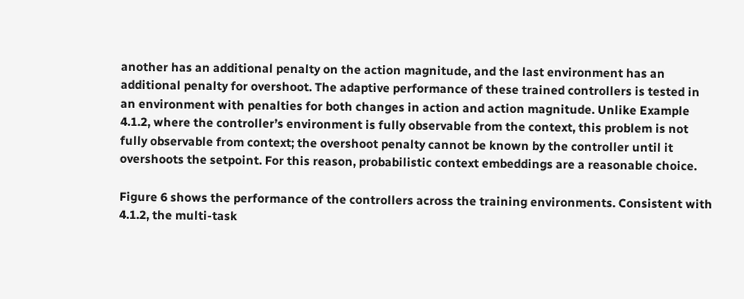another has an additional penalty on the action magnitude, and the last environment has an additional penalty for overshoot. The adaptive performance of these trained controllers is tested in an environment with penalties for both changes in action and action magnitude. Unlike Example 4.1.2, where the controller’s environment is fully observable from the context, this problem is not fully observable from context; the overshoot penalty cannot be known by the controller until it overshoots the setpoint. For this reason, probabilistic context embeddings are a reasonable choice.

Figure 6 shows the performance of the controllers across the training environments. Consistent with 4.1.2, the multi-task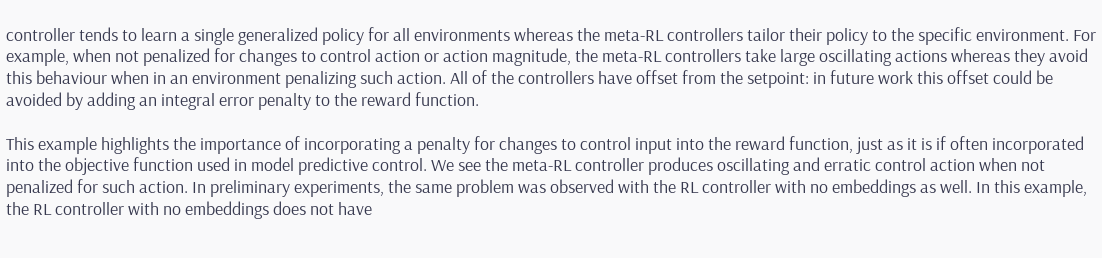controller tends to learn a single generalized policy for all environments whereas the meta-RL controllers tailor their policy to the specific environment. For example, when not penalized for changes to control action or action magnitude, the meta-RL controllers take large oscillating actions whereas they avoid this behaviour when in an environment penalizing such action. All of the controllers have offset from the setpoint: in future work this offset could be avoided by adding an integral error penalty to the reward function.

This example highlights the importance of incorporating a penalty for changes to control input into the reward function, just as it is if often incorporated into the objective function used in model predictive control. We see the meta-RL controller produces oscillating and erratic control action when not penalized for such action. In preliminary experiments, the same problem was observed with the RL controller with no embeddings as well. In this example, the RL controller with no embeddings does not have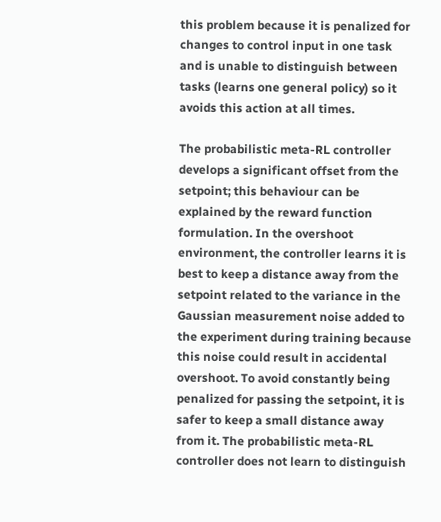this problem because it is penalized for changes to control input in one task and is unable to distinguish between tasks (learns one general policy) so it avoids this action at all times.

The probabilistic meta-RL controller develops a significant offset from the setpoint; this behaviour can be explained by the reward function formulation. In the overshoot environment, the controller learns it is best to keep a distance away from the setpoint related to the variance in the Gaussian measurement noise added to the experiment during training because this noise could result in accidental overshoot. To avoid constantly being penalized for passing the setpoint, it is safer to keep a small distance away from it. The probabilistic meta-RL controller does not learn to distinguish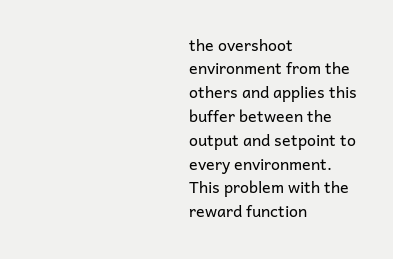the overshoot environment from the others and applies this buffer between the output and setpoint to every environment. This problem with the reward function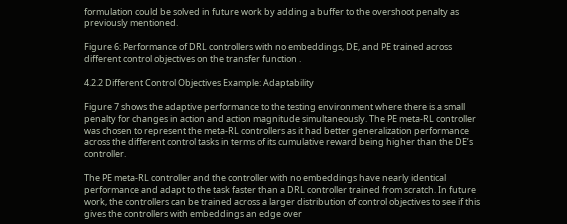formulation could be solved in future work by adding a buffer to the overshoot penalty as previously mentioned.

Figure 6: Performance of DRL controllers with no embeddings, DE, and PE trained across different control objectives on the transfer function .

4.2.2 Different Control Objectives Example: Adaptability

Figure 7 shows the adaptive performance to the testing environment where there is a small penalty for changes in action and action magnitude simultaneously. The PE meta-RL controller was chosen to represent the meta-RL controllers as it had better generalization performance across the different control tasks in terms of its cumulative reward being higher than the DE’s controller.

The PE meta-RL controller and the controller with no embeddings have nearly identical performance and adapt to the task faster than a DRL controller trained from scratch. In future work, the controllers can be trained across a larger distribution of control objectives to see if this gives the controllers with embeddings an edge over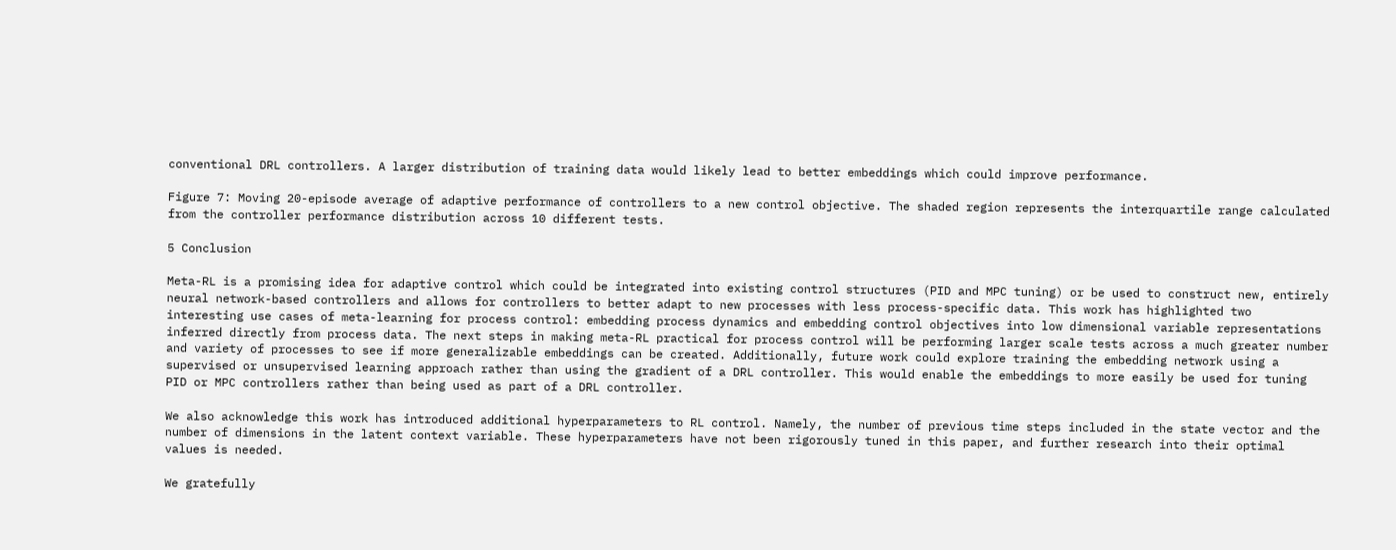conventional DRL controllers. A larger distribution of training data would likely lead to better embeddings which could improve performance.

Figure 7: Moving 20-episode average of adaptive performance of controllers to a new control objective. The shaded region represents the interquartile range calculated from the controller performance distribution across 10 different tests.

5 Conclusion

Meta-RL is a promising idea for adaptive control which could be integrated into existing control structures (PID and MPC tuning) or be used to construct new, entirely neural network-based controllers and allows for controllers to better adapt to new processes with less process-specific data. This work has highlighted two interesting use cases of meta-learning for process control: embedding process dynamics and embedding control objectives into low dimensional variable representations inferred directly from process data. The next steps in making meta-RL practical for process control will be performing larger scale tests across a much greater number and variety of processes to see if more generalizable embeddings can be created. Additionally, future work could explore training the embedding network using a supervised or unsupervised learning approach rather than using the gradient of a DRL controller. This would enable the embeddings to more easily be used for tuning PID or MPC controllers rather than being used as part of a DRL controller.

We also acknowledge this work has introduced additional hyperparameters to RL control. Namely, the number of previous time steps included in the state vector and the number of dimensions in the latent context variable. These hyperparameters have not been rigorously tuned in this paper, and further research into their optimal values is needed.

We gratefully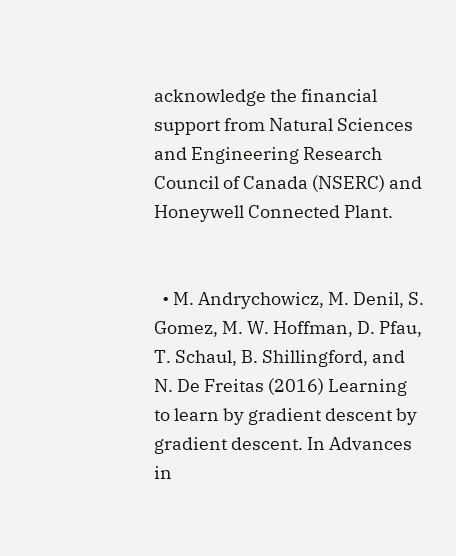acknowledge the financial support from Natural Sciences and Engineering Research Council of Canada (NSERC) and Honeywell Connected Plant.


  • M. Andrychowicz, M. Denil, S. Gomez, M. W. Hoffman, D. Pfau, T. Schaul, B. Shillingford, and N. De Freitas (2016) Learning to learn by gradient descent by gradient descent. In Advances in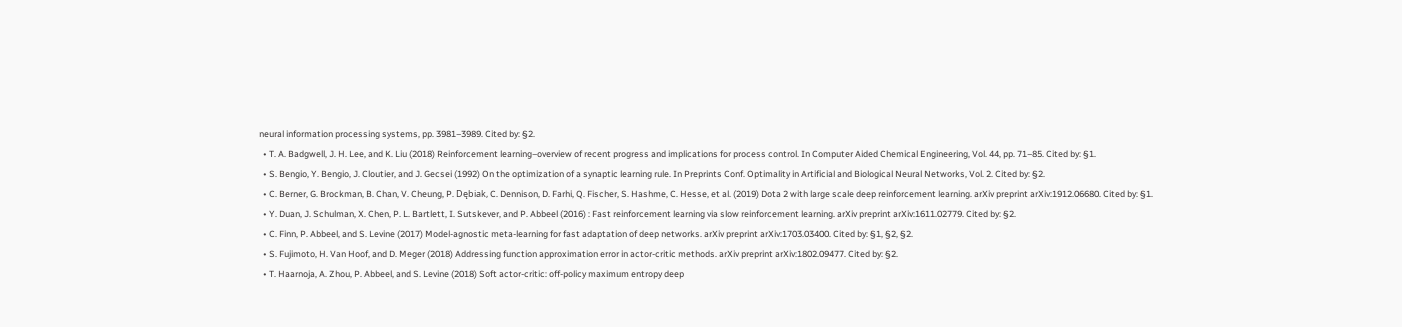neural information processing systems, pp. 3981–3989. Cited by: §2.
  • T. A. Badgwell, J. H. Lee, and K. Liu (2018) Reinforcement learning–overview of recent progress and implications for process control. In Computer Aided Chemical Engineering, Vol. 44, pp. 71–85. Cited by: §1.
  • S. Bengio, Y. Bengio, J. Cloutier, and J. Gecsei (1992) On the optimization of a synaptic learning rule. In Preprints Conf. Optimality in Artificial and Biological Neural Networks, Vol. 2. Cited by: §2.
  • C. Berner, G. Brockman, B. Chan, V. Cheung, P. Dębiak, C. Dennison, D. Farhi, Q. Fischer, S. Hashme, C. Hesse, et al. (2019) Dota 2 with large scale deep reinforcement learning. arXiv preprint arXiv:1912.06680. Cited by: §1.
  • Y. Duan, J. Schulman, X. Chen, P. L. Bartlett, I. Sutskever, and P. Abbeel (2016) : Fast reinforcement learning via slow reinforcement learning. arXiv preprint arXiv:1611.02779. Cited by: §2.
  • C. Finn, P. Abbeel, and S. Levine (2017) Model-agnostic meta-learning for fast adaptation of deep networks. arXiv preprint arXiv:1703.03400. Cited by: §1, §2, §2.
  • S. Fujimoto, H. Van Hoof, and D. Meger (2018) Addressing function approximation error in actor-critic methods. arXiv preprint arXiv:1802.09477. Cited by: §2.
  • T. Haarnoja, A. Zhou, P. Abbeel, and S. Levine (2018) Soft actor-critic: off-policy maximum entropy deep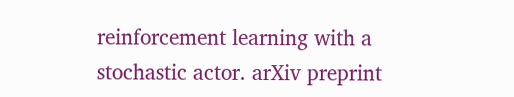reinforcement learning with a stochastic actor. arXiv preprint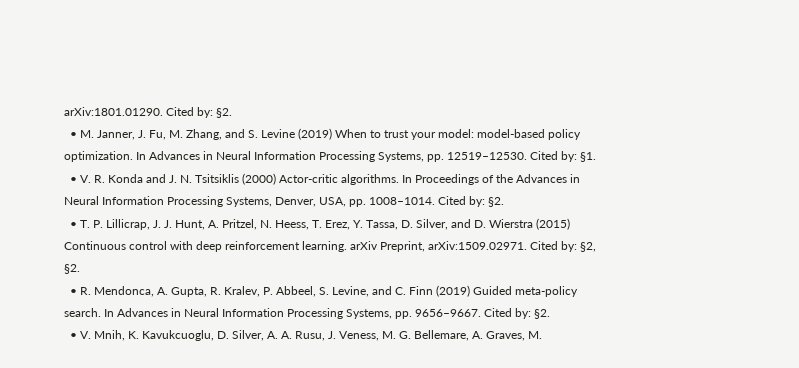arXiv:1801.01290. Cited by: §2.
  • M. Janner, J. Fu, M. Zhang, and S. Levine (2019) When to trust your model: model-based policy optimization. In Advances in Neural Information Processing Systems, pp. 12519–12530. Cited by: §1.
  • V. R. Konda and J. N. Tsitsiklis (2000) Actor-critic algorithms. In Proceedings of the Advances in Neural Information Processing Systems, Denver, USA, pp. 1008–1014. Cited by: §2.
  • T. P. Lillicrap, J. J. Hunt, A. Pritzel, N. Heess, T. Erez, Y. Tassa, D. Silver, and D. Wierstra (2015) Continuous control with deep reinforcement learning. arXiv Preprint, arXiv:1509.02971. Cited by: §2, §2.
  • R. Mendonca, A. Gupta, R. Kralev, P. Abbeel, S. Levine, and C. Finn (2019) Guided meta-policy search. In Advances in Neural Information Processing Systems, pp. 9656–9667. Cited by: §2.
  • V. Mnih, K. Kavukcuoglu, D. Silver, A. A. Rusu, J. Veness, M. G. Bellemare, A. Graves, M.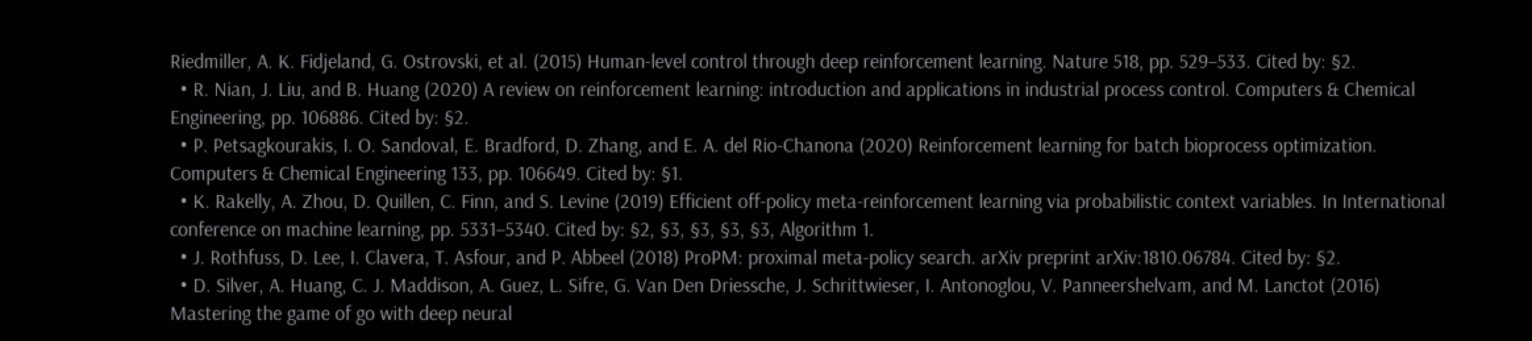Riedmiller, A. K. Fidjeland, G. Ostrovski, et al. (2015) Human-level control through deep reinforcement learning. Nature 518, pp. 529–533. Cited by: §2.
  • R. Nian, J. Liu, and B. Huang (2020) A review on reinforcement learning: introduction and applications in industrial process control. Computers & Chemical Engineering, pp. 106886. Cited by: §2.
  • P. Petsagkourakis, I. O. Sandoval, E. Bradford, D. Zhang, and E. A. del Rio-Chanona (2020) Reinforcement learning for batch bioprocess optimization. Computers & Chemical Engineering 133, pp. 106649. Cited by: §1.
  • K. Rakelly, A. Zhou, D. Quillen, C. Finn, and S. Levine (2019) Efficient off-policy meta-reinforcement learning via probabilistic context variables. In International conference on machine learning, pp. 5331–5340. Cited by: §2, §3, §3, §3, §3, Algorithm 1.
  • J. Rothfuss, D. Lee, I. Clavera, T. Asfour, and P. Abbeel (2018) ProPM: proximal meta-policy search. arXiv preprint arXiv:1810.06784. Cited by: §2.
  • D. Silver, A. Huang, C. J. Maddison, A. Guez, L. Sifre, G. Van Den Driessche, J. Schrittwieser, I. Antonoglou, V. Panneershelvam, and M. Lanctot (2016) Mastering the game of go with deep neural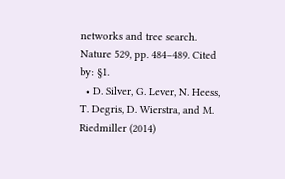networks and tree search. Nature 529, pp. 484–489. Cited by: §1.
  • D. Silver, G. Lever, N. Heess, T. Degris, D. Wierstra, and M. Riedmiller (2014)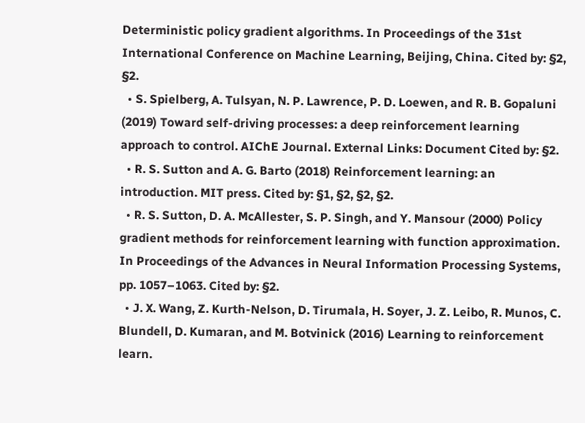Deterministic policy gradient algorithms. In Proceedings of the 31st International Conference on Machine Learning, Beijing, China. Cited by: §2, §2.
  • S. Spielberg, A. Tulsyan, N. P. Lawrence, P. D. Loewen, and R. B. Gopaluni (2019) Toward self-driving processes: a deep reinforcement learning approach to control. AIChE Journal. External Links: Document Cited by: §2.
  • R. S. Sutton and A. G. Barto (2018) Reinforcement learning: an introduction. MIT press. Cited by: §1, §2, §2, §2.
  • R. S. Sutton, D. A. McAllester, S. P. Singh, and Y. Mansour (2000) Policy gradient methods for reinforcement learning with function approximation. In Proceedings of the Advances in Neural Information Processing Systems, pp. 1057–1063. Cited by: §2.
  • J. X. Wang, Z. Kurth-Nelson, D. Tirumala, H. Soyer, J. Z. Leibo, R. Munos, C. Blundell, D. Kumaran, and M. Botvinick (2016) Learning to reinforcement learn.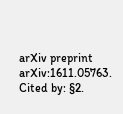arXiv preprint arXiv:1611.05763. Cited by: §2.